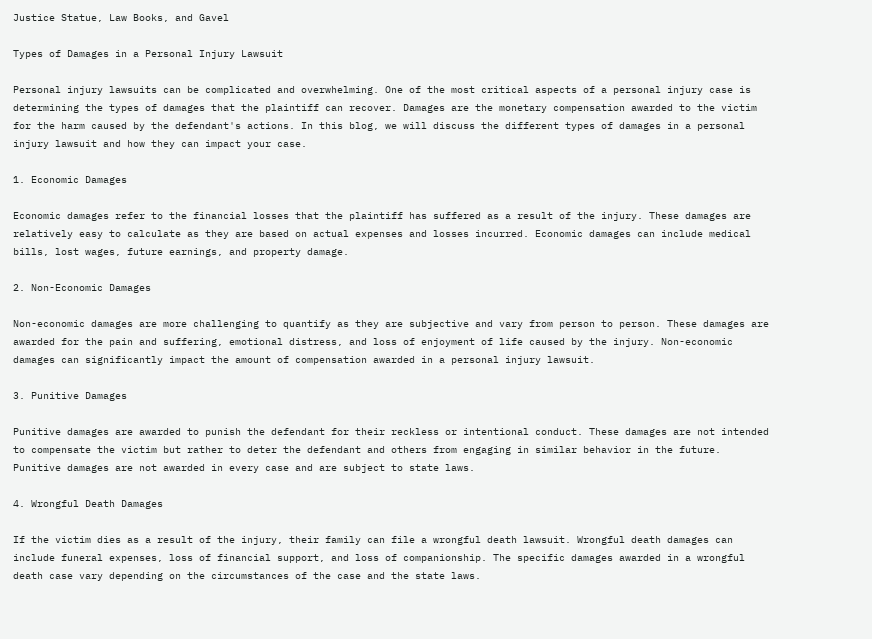Justice Statue, Law Books, and Gavel

Types of Damages in a Personal Injury Lawsuit

Personal injury lawsuits can be complicated and overwhelming. One of the most critical aspects of a personal injury case is determining the types of damages that the plaintiff can recover. Damages are the monetary compensation awarded to the victim for the harm caused by the defendant's actions. In this blog, we will discuss the different types of damages in a personal injury lawsuit and how they can impact your case.

1. Economic Damages

Economic damages refer to the financial losses that the plaintiff has suffered as a result of the injury. These damages are relatively easy to calculate as they are based on actual expenses and losses incurred. Economic damages can include medical bills, lost wages, future earnings, and property damage.

2. Non-Economic Damages

Non-economic damages are more challenging to quantify as they are subjective and vary from person to person. These damages are awarded for the pain and suffering, emotional distress, and loss of enjoyment of life caused by the injury. Non-economic damages can significantly impact the amount of compensation awarded in a personal injury lawsuit.

3. Punitive Damages

Punitive damages are awarded to punish the defendant for their reckless or intentional conduct. These damages are not intended to compensate the victim but rather to deter the defendant and others from engaging in similar behavior in the future. Punitive damages are not awarded in every case and are subject to state laws.

4. Wrongful Death Damages

If the victim dies as a result of the injury, their family can file a wrongful death lawsuit. Wrongful death damages can include funeral expenses, loss of financial support, and loss of companionship. The specific damages awarded in a wrongful death case vary depending on the circumstances of the case and the state laws.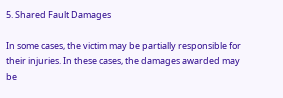5. Shared Fault Damages

In some cases, the victim may be partially responsible for their injuries. In these cases, the damages awarded may be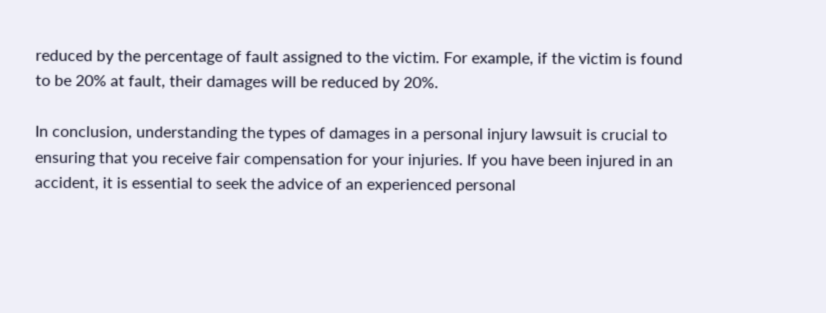reduced by the percentage of fault assigned to the victim. For example, if the victim is found to be 20% at fault, their damages will be reduced by 20%.

In conclusion, understanding the types of damages in a personal injury lawsuit is crucial to ensuring that you receive fair compensation for your injuries. If you have been injured in an accident, it is essential to seek the advice of an experienced personal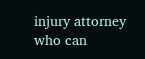injury attorney who can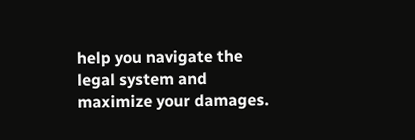help you navigate the legal system and maximize your damages.